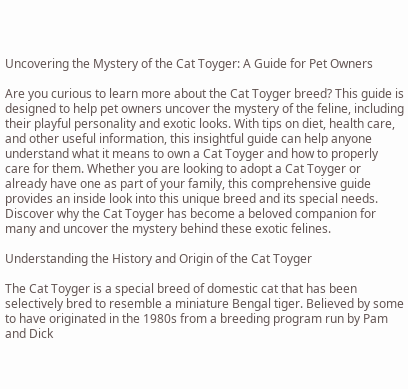Uncovering the Mystery of the Cat Toyger: A Guide for Pet Owners

Are you curious to learn more about the Cat Toyger breed? This guide is designed to help pet owners uncover the mystery of the feline, including their playful personality and exotic looks. With tips on diet, health care, and other useful information, this insightful guide can help anyone understand what it means to own a Cat Toyger and how to properly care for them. Whether you are looking to adopt a Cat Toyger or already have one as part of your family, this comprehensive guide provides an inside look into this unique breed and its special needs. Discover why the Cat Toyger has become a beloved companion for many and uncover the mystery behind these exotic felines.

Understanding the History and Origin of the Cat Toyger

The Cat Toyger is a special breed of domestic cat that has been selectively bred to resemble a miniature Bengal tiger. Believed by some to have originated in the 1980s from a breeding program run by Pam and Dick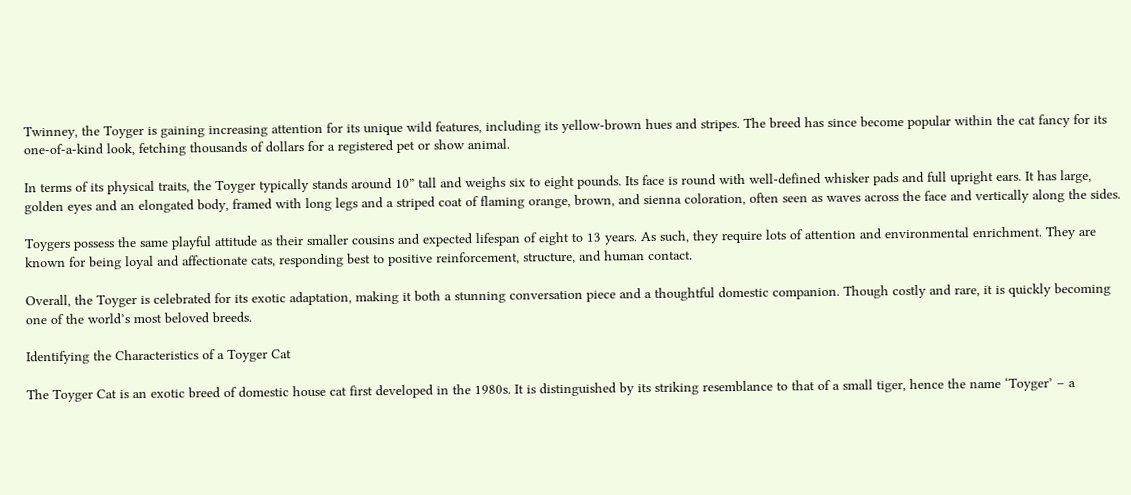Twinney, the Toyger is gaining increasing attention for its unique wild features, including its yellow-brown hues and stripes. The breed has since become popular within the cat fancy for its one-of-a-kind look, fetching thousands of dollars for a registered pet or show animal.

In terms of its physical traits, the Toyger typically stands around 10” tall and weighs six to eight pounds. Its face is round with well-defined whisker pads and full upright ears. It has large, golden eyes and an elongated body, framed with long legs and a striped coat of flaming orange, brown, and sienna coloration, often seen as waves across the face and vertically along the sides.

Toygers possess the same playful attitude as their smaller cousins and expected lifespan of eight to 13 years. As such, they require lots of attention and environmental enrichment. They are known for being loyal and affectionate cats, responding best to positive reinforcement, structure, and human contact.

Overall, the Toyger is celebrated for its exotic adaptation, making it both a stunning conversation piece and a thoughtful domestic companion. Though costly and rare, it is quickly becoming one of the world’s most beloved breeds.

Identifying the Characteristics of a Toyger Cat

The Toyger Cat is an exotic breed of domestic house cat first developed in the 1980s. It is distinguished by its striking resemblance to that of a small tiger, hence the name ‘Toyger’ – a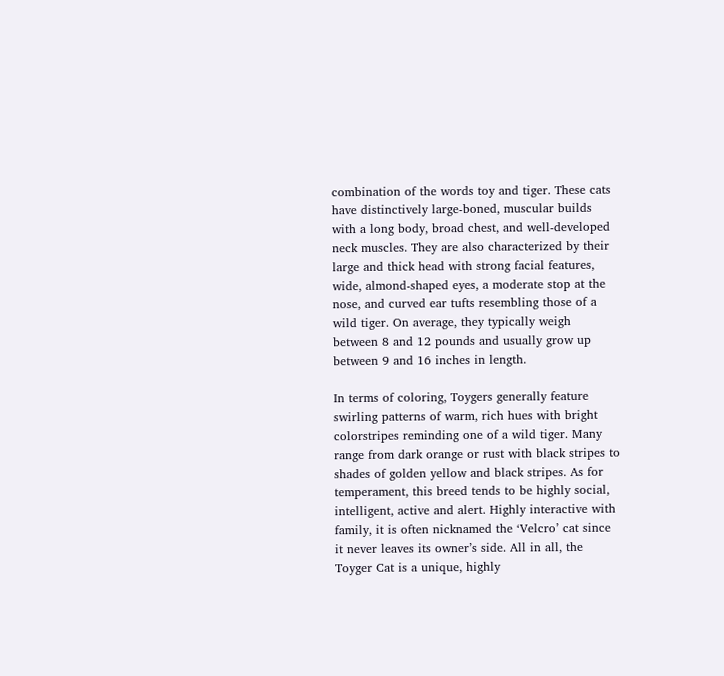combination of the words toy and tiger. These cats have distinctively large-boned, muscular builds with a long body, broad chest, and well-developed neck muscles. They are also characterized by their large and thick head with strong facial features, wide, almond-shaped eyes, a moderate stop at the nose, and curved ear tufts resembling those of a wild tiger. On average, they typically weigh between 8 and 12 pounds and usually grow up between 9 and 16 inches in length.

In terms of coloring, Toygers generally feature swirling patterns of warm, rich hues with bright colorstripes reminding one of a wild tiger. Many range from dark orange or rust with black stripes to shades of golden yellow and black stripes. As for temperament, this breed tends to be highly social, intelligent, active and alert. Highly interactive with family, it is often nicknamed the ‘Velcro’ cat since it never leaves its owner’s side. All in all, the Toyger Cat is a unique, highly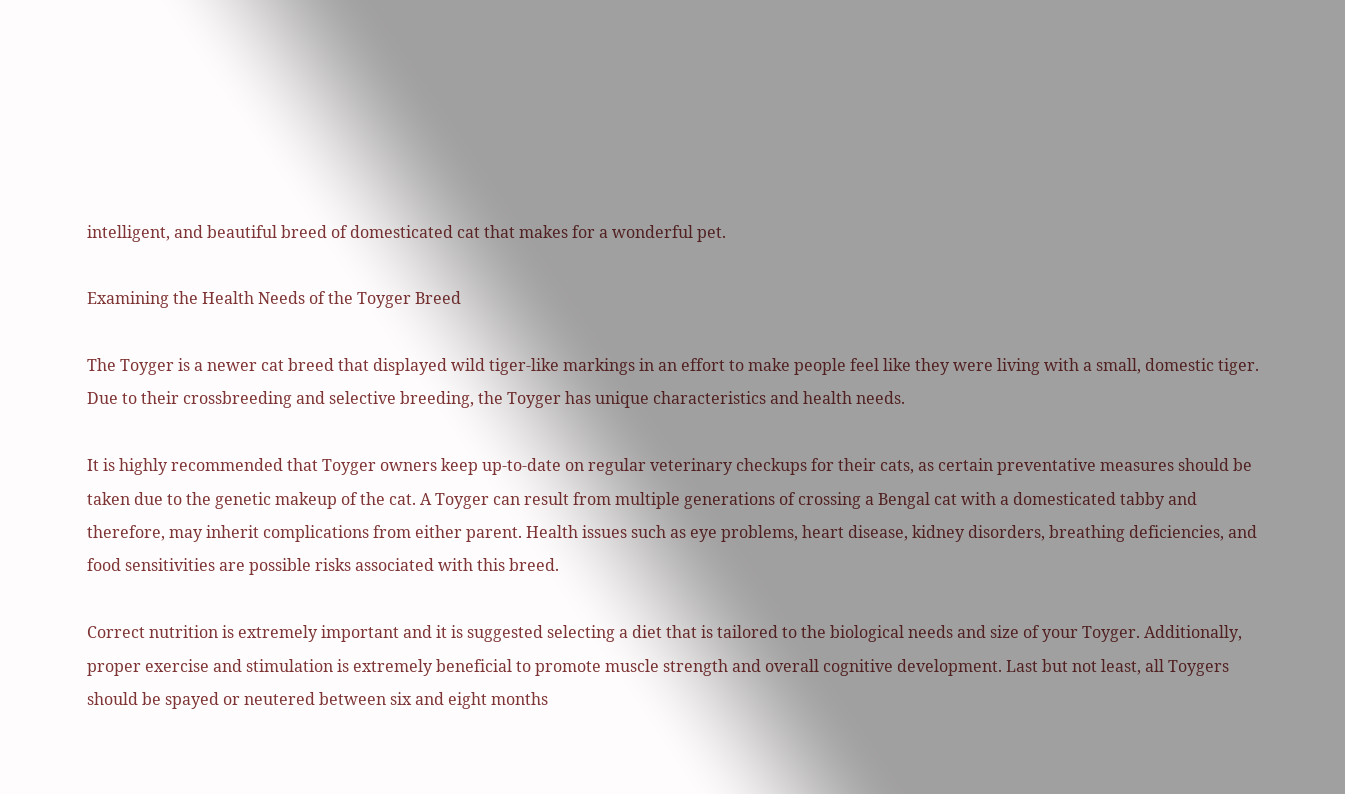intelligent, and beautiful breed of domesticated cat that makes for a wonderful pet.

Examining the Health Needs of the Toyger Breed

The Toyger is a newer cat breed that displayed wild tiger-like markings in an effort to make people feel like they were living with a small, domestic tiger. Due to their crossbreeding and selective breeding, the Toyger has unique characteristics and health needs.

It is highly recommended that Toyger owners keep up-to-date on regular veterinary checkups for their cats, as certain preventative measures should be taken due to the genetic makeup of the cat. A Toyger can result from multiple generations of crossing a Bengal cat with a domesticated tabby and therefore, may inherit complications from either parent. Health issues such as eye problems, heart disease, kidney disorders, breathing deficiencies, and food sensitivities are possible risks associated with this breed.

Correct nutrition is extremely important and it is suggested selecting a diet that is tailored to the biological needs and size of your Toyger. Additionally, proper exercise and stimulation is extremely beneficial to promote muscle strength and overall cognitive development. Last but not least, all Toygers should be spayed or neutered between six and eight months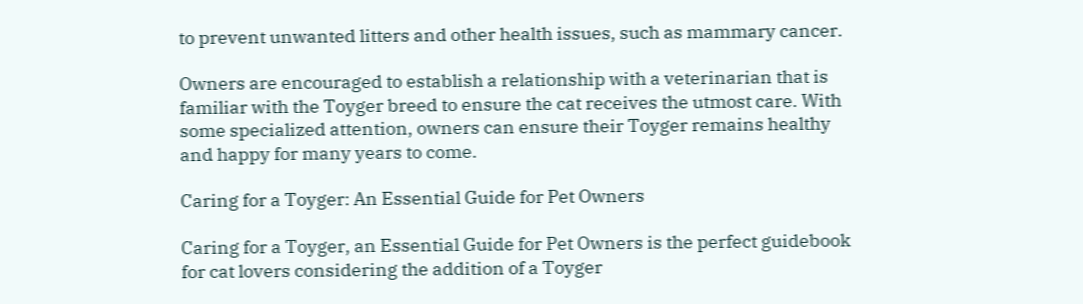to prevent unwanted litters and other health issues, such as mammary cancer.

Owners are encouraged to establish a relationship with a veterinarian that is familiar with the Toyger breed to ensure the cat receives the utmost care. With some specialized attention, owners can ensure their Toyger remains healthy and happy for many years to come.

Caring for a Toyger: An Essential Guide for Pet Owners

Caring for a Toyger, an Essential Guide for Pet Owners is the perfect guidebook for cat lovers considering the addition of a Toyger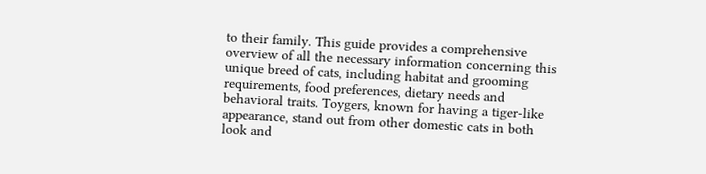to their family. This guide provides a comprehensive overview of all the necessary information concerning this unique breed of cats, including habitat and grooming requirements, food preferences, dietary needs and behavioral traits. Toygers, known for having a tiger-like appearance, stand out from other domestic cats in both look and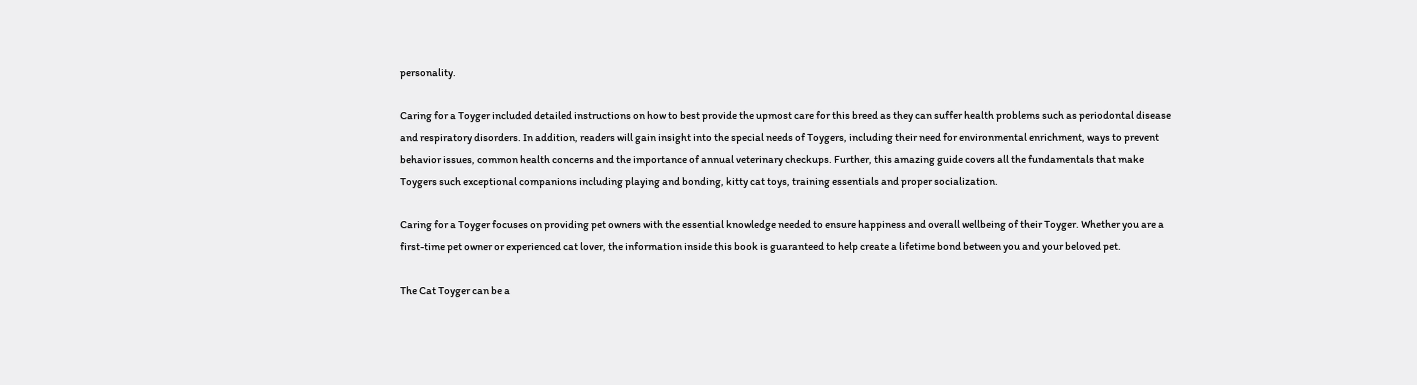personality.

Caring for a Toyger included detailed instructions on how to best provide the upmost care for this breed as they can suffer health problems such as periodontal disease and respiratory disorders. In addition, readers will gain insight into the special needs of Toygers, including their need for environmental enrichment, ways to prevent behavior issues, common health concerns and the importance of annual veterinary checkups. Further, this amazing guide covers all the fundamentals that make Toygers such exceptional companions including playing and bonding, kitty cat toys, training essentials and proper socialization.

Caring for a Toyger focuses on providing pet owners with the essential knowledge needed to ensure happiness and overall wellbeing of their Toyger. Whether you are a first-time pet owner or experienced cat lover, the information inside this book is guaranteed to help create a lifetime bond between you and your beloved pet.

The Cat Toyger can be a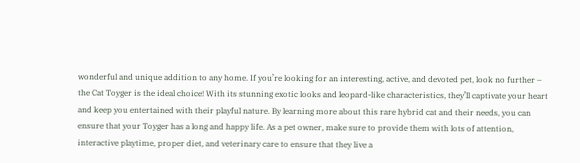wonderful and unique addition to any home. If you’re looking for an interesting, active, and devoted pet, look no further – the Cat Toyger is the ideal choice! With its stunning exotic looks and leopard-like characteristics, they’ll captivate your heart and keep you entertained with their playful nature. By learning more about this rare hybrid cat and their needs, you can ensure that your Toyger has a long and happy life. As a pet owner, make sure to provide them with lots of attention, interactive playtime, proper diet, and veterinary care to ensure that they live a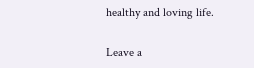healthy and loving life.

Leave a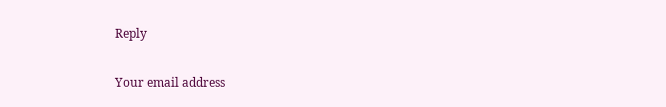Reply

Your email address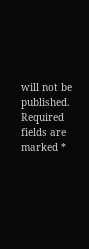will not be published. Required fields are marked *